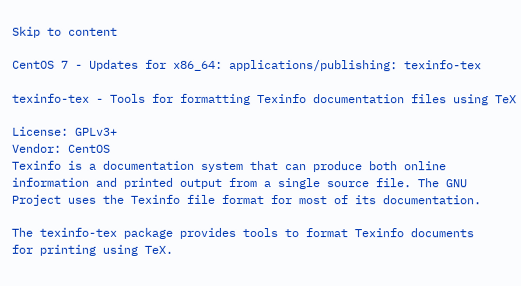Skip to content

CentOS 7 - Updates for x86_64: applications/publishing: texinfo-tex

texinfo-tex - Tools for formatting Texinfo documentation files using TeX

License: GPLv3+
Vendor: CentOS
Texinfo is a documentation system that can produce both online
information and printed output from a single source file. The GNU
Project uses the Texinfo file format for most of its documentation.

The texinfo-tex package provides tools to format Texinfo documents
for printing using TeX.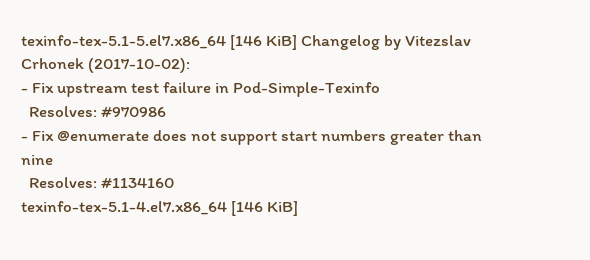texinfo-tex-5.1-5.el7.x86_64 [146 KiB] Changelog by Vitezslav Crhonek (2017-10-02):
- Fix upstream test failure in Pod-Simple-Texinfo
  Resolves: #970986
- Fix @enumerate does not support start numbers greater than nine
  Resolves: #1134160
texinfo-tex-5.1-4.el7.x86_64 [146 KiB]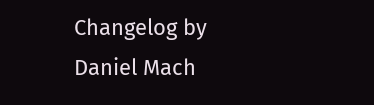Changelog by Daniel Mach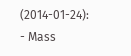(2014-01-24):
- Mass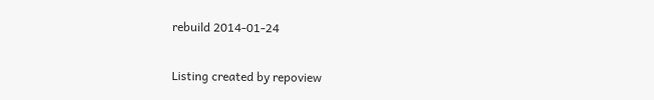rebuild 2014-01-24

Listing created by repoview